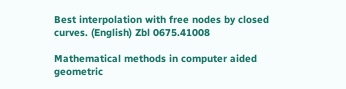Best interpolation with free nodes by closed curves. (English) Zbl 0675.41008

Mathematical methods in computer aided geometric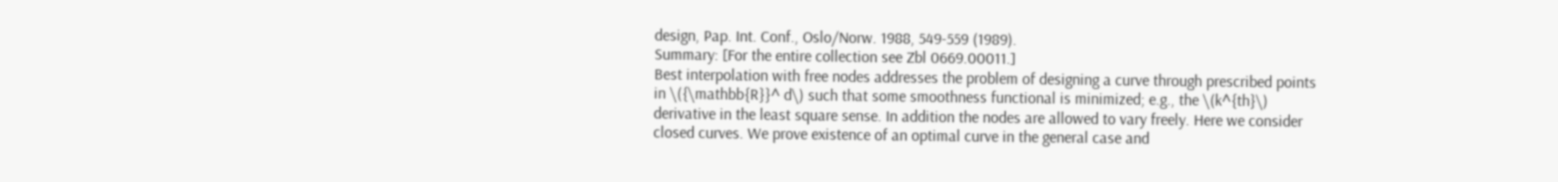design, Pap. Int. Conf., Oslo/Norw. 1988, 549-559 (1989).
Summary: [For the entire collection see Zbl 0669.00011.]
Best interpolation with free nodes addresses the problem of designing a curve through prescribed points in \({\mathbb{R}}^ d\) such that some smoothness functional is minimized; e.g., the \(k^{th}\) derivative in the least square sense. In addition the nodes are allowed to vary freely. Here we consider closed curves. We prove existence of an optimal curve in the general case and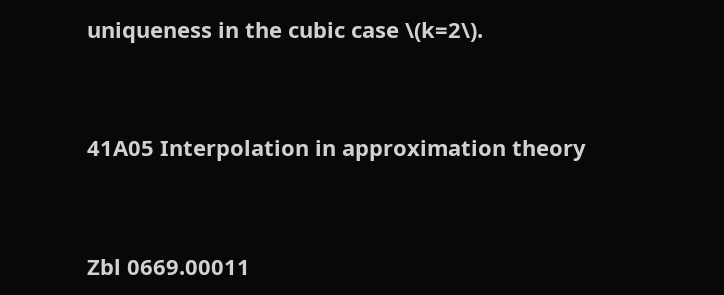uniqueness in the cubic case \(k=2\).


41A05 Interpolation in approximation theory


Zbl 0669.00011